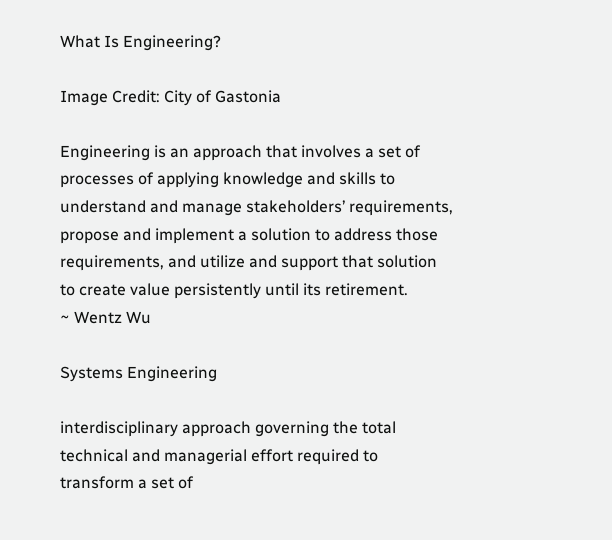What Is Engineering?

Image Credit: City of Gastonia

Engineering is an approach that involves a set of processes of applying knowledge and skills to understand and manage stakeholders’ requirements, propose and implement a solution to address those requirements, and utilize and support that solution to create value persistently until its retirement.
~ Wentz Wu

Systems Engineering

interdisciplinary approach governing the total technical and managerial effort required to transform a set of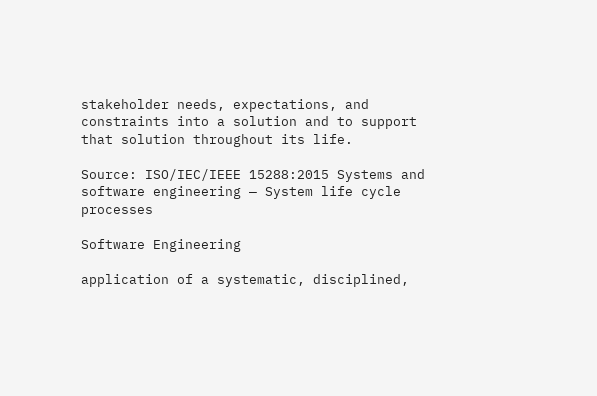stakeholder needs, expectations, and constraints into a solution and to support that solution throughout its life.

Source: ISO/IEC/IEEE 15288:2015 Systems and software engineering — System life cycle processes

Software Engineering

application of a systematic, disciplined,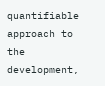quantifiable approach to the development,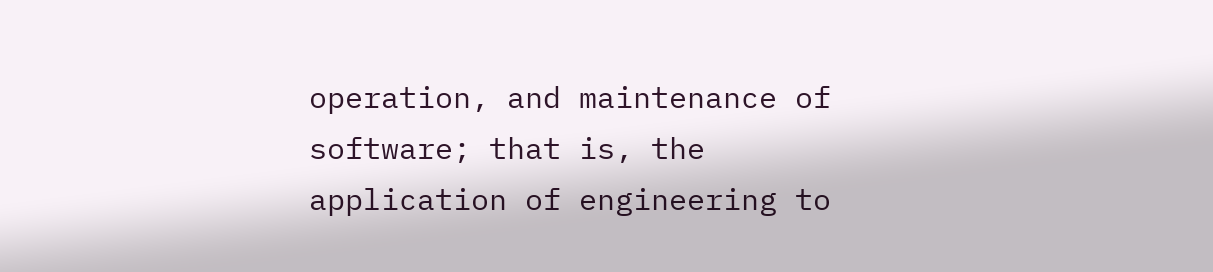operation, and maintenance of software; that is, the application of engineering to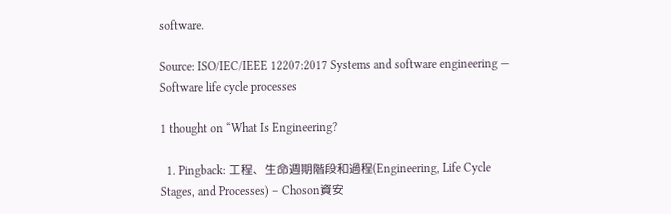software.

Source: ISO/IEC/IEEE 12207:2017 Systems and software engineering — Software life cycle processes

1 thought on “What Is Engineering?

  1. Pingback: 工程、生命週期階段和過程(Engineering, Life Cycle Stages, and Processes) – Choson資安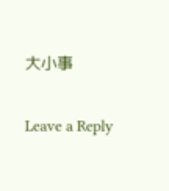大小事

Leave a Reply